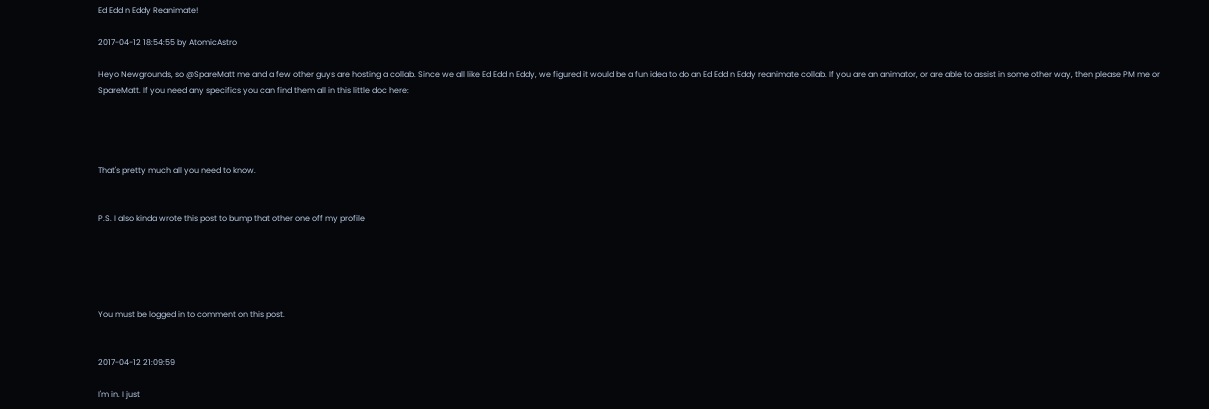Ed Edd n Eddy Reanimate!

2017-04-12 18:54:55 by AtomicAstro

Heyo Newgrounds, so @SpareMatt me and a few other guys are hosting a collab. Since we all like Ed Edd n Eddy, we figured it would be a fun idea to do an Ed Edd n Eddy reanimate collab. If you are an animator, or are able to assist in some other way, then please PM me or SpareMatt. If you need any specifics you can find them all in this little doc here:




That's pretty much all you need to know.


P.S. I also kinda wrote this post to bump that other one off my profile





You must be logged in to comment on this post.


2017-04-12 21:09:59

I'm in. I just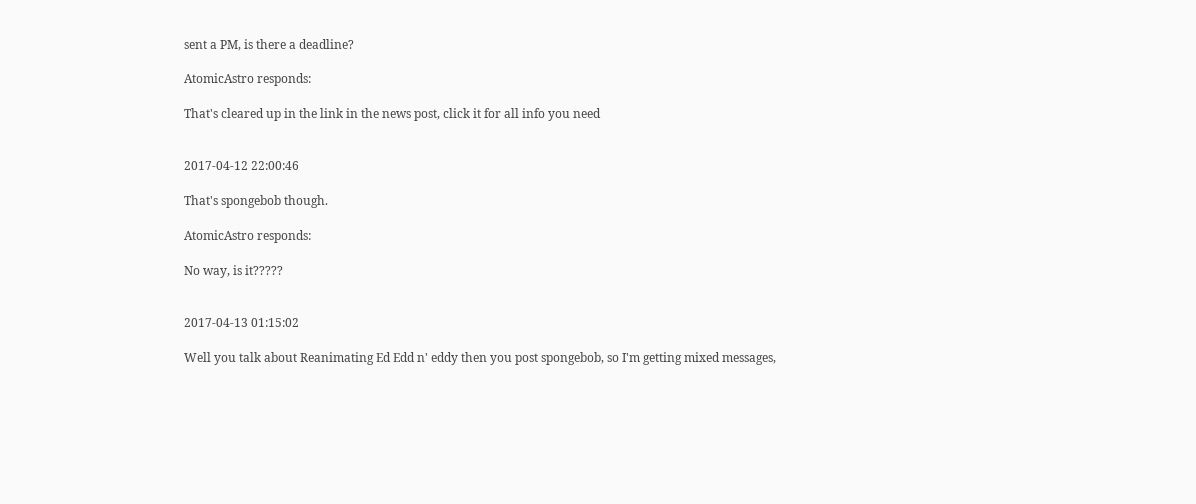sent a PM, is there a deadline?

AtomicAstro responds:

That's cleared up in the link in the news post, click it for all info you need


2017-04-12 22:00:46

That's spongebob though.

AtomicAstro responds:

No way, is it?????


2017-04-13 01:15:02

Well you talk about Reanimating Ed Edd n' eddy then you post spongebob, so I'm getting mixed messages,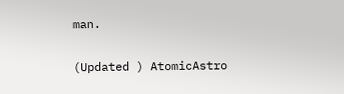man.

(Updated ) AtomicAstro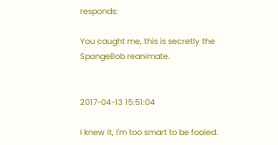responds:

You caught me, this is secretly the SpongeBob reanimate.


2017-04-13 15:51:04

I knew it, I'm too smart to be fooled.